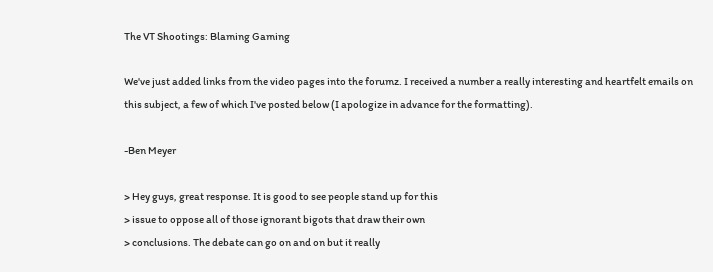The VT Shootings: Blaming Gaming

We've just added links from the video pages into the forumz. I received a number a really interesting and heartfelt emails on this subject, a few of which I've posted below (I apologize in advance for the formatting).

-Ben Meyer

> Hey guys, great response. It is good to see people stand up for this
> issue to oppose all of those ignorant bigots that draw their own
> conclusions. The debate can go on and on but it really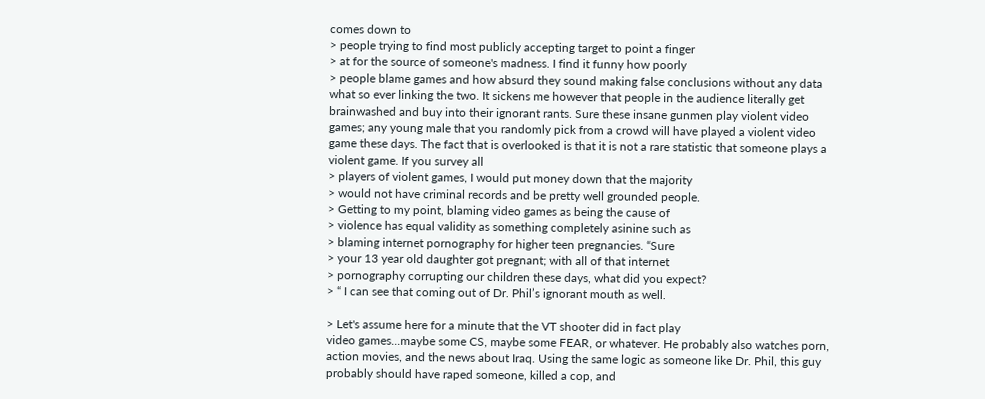comes down to
> people trying to find most publicly accepting target to point a finger
> at for the source of someone's madness. I find it funny how poorly
> people blame games and how absurd they sound making false conclusions without any data what so ever linking the two. It sickens me however that people in the audience literally get brainwashed and buy into their ignorant rants. Sure these insane gunmen play violent video games; any young male that you randomly pick from a crowd will have played a violent video game these days. The fact that is overlooked is that it is not a rare statistic that someone plays a violent game. If you survey all
> players of violent games, I would put money down that the majority
> would not have criminal records and be pretty well grounded people.
> Getting to my point, blaming video games as being the cause of
> violence has equal validity as something completely asinine such as
> blaming internet pornography for higher teen pregnancies. “Sure
> your 13 year old daughter got pregnant; with all of that internet
> pornography corrupting our children these days, what did you expect?
> “ I can see that coming out of Dr. Phil’s ignorant mouth as well.

> Let's assume here for a minute that the VT shooter did in fact play
video games...maybe some CS, maybe some FEAR, or whatever. He probably also watches porn, action movies, and the news about Iraq. Using the same logic as someone like Dr. Phil, this guy probably should have raped someone, killed a cop, and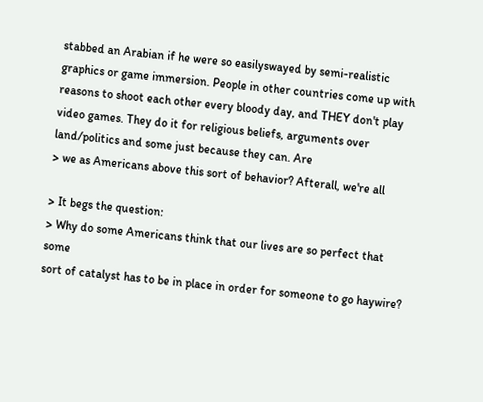stabbed an Arabian if he were so easilyswayed by semi-realistic graphics or game immersion. People in other countries come up with reasons to shoot each other every bloody day, and THEY don't play video games. They do it for religious beliefs, arguments over land/politics and some just because they can. Are
> we as Americans above this sort of behavior? Afterall, we're all

> It begs the question:
> Why do some Americans think that our lives are so perfect that some
sort of catalyst has to be in place in order for someone to go haywire?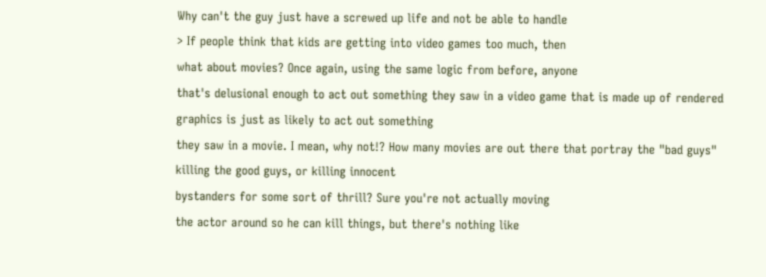Why can't the guy just have a screwed up life and not be able to handle
> If people think that kids are getting into video games too much, then
what about movies? Once again, using the same logic from before, anyone
that's delusional enough to act out something they saw in a video game that is made up of rendered graphics is just as likely to act out something
they saw in a movie. I mean, why not!? How many movies are out there that portray the "bad guys" killing the good guys, or killing innocent
bystanders for some sort of thrill? Sure you're not actually moving
the actor around so he can kill things, but there's nothing like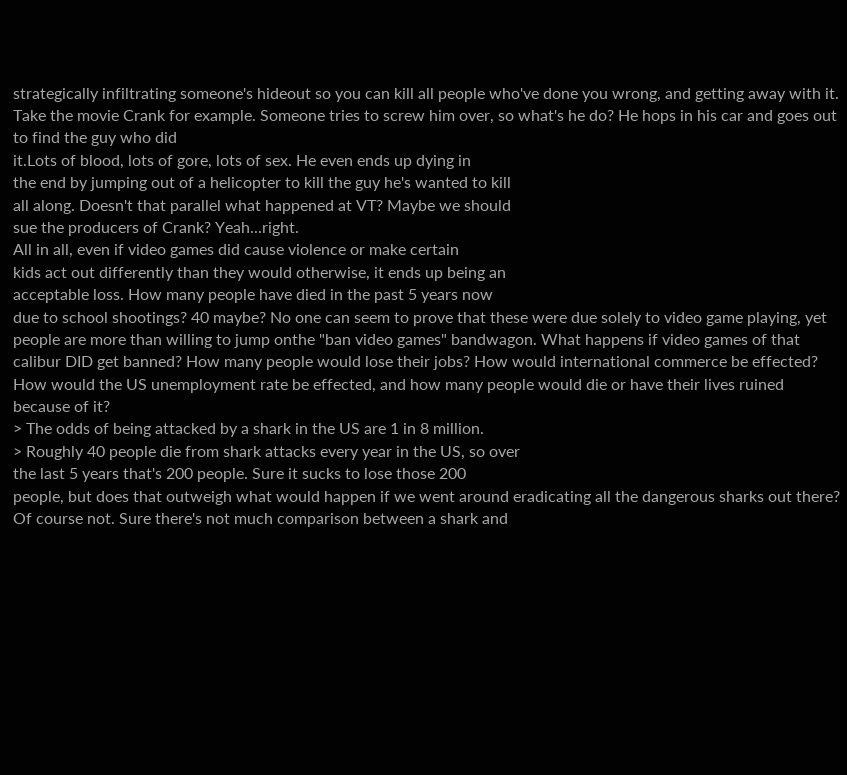strategically infiltrating someone's hideout so you can kill all people who've done you wrong, and getting away with it.
Take the movie Crank for example. Someone tries to screw him over, so what's he do? He hops in his car and goes out to find the guy who did
it.Lots of blood, lots of gore, lots of sex. He even ends up dying in
the end by jumping out of a helicopter to kill the guy he's wanted to kill
all along. Doesn't that parallel what happened at VT? Maybe we should
sue the producers of Crank? Yeah...right.
All in all, even if video games did cause violence or make certain
kids act out differently than they would otherwise, it ends up being an
acceptable loss. How many people have died in the past 5 years now
due to school shootings? 40 maybe? No one can seem to prove that these were due solely to video game playing, yet people are more than willing to jump onthe "ban video games" bandwagon. What happens if video games of that calibur DID get banned? How many people would lose their jobs? How would international commerce be effected? How would the US unemployment rate be effected, and how many people would die or have their lives ruined because of it?
> The odds of being attacked by a shark in the US are 1 in 8 million.
> Roughly 40 people die from shark attacks every year in the US, so over
the last 5 years that's 200 people. Sure it sucks to lose those 200
people, but does that outweigh what would happen if we went around eradicating all the dangerous sharks out there? Of course not. Sure there's not much comparison between a shark and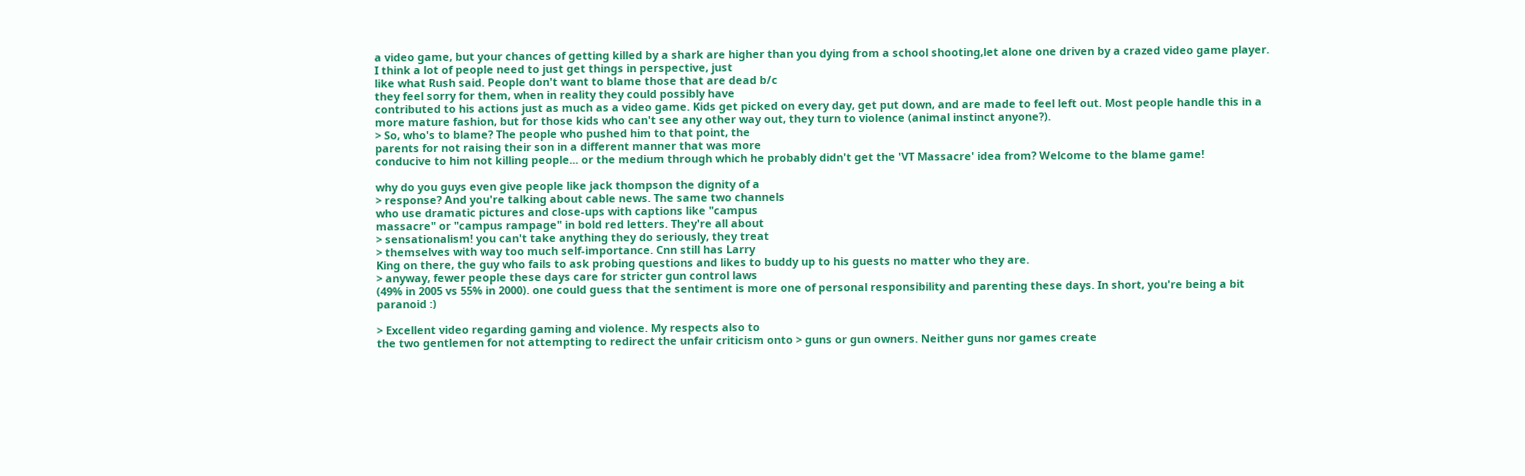a video game, but your chances of getting killed by a shark are higher than you dying from a school shooting,let alone one driven by a crazed video game player.
I think a lot of people need to just get things in perspective, just
like what Rush said. People don't want to blame those that are dead b/c
they feel sorry for them, when in reality they could possibly have
contributed to his actions just as much as a video game. Kids get picked on every day, get put down, and are made to feel left out. Most people handle this in a more mature fashion, but for those kids who can't see any other way out, they turn to violence (animal instinct anyone?).
> So, who's to blame? The people who pushed him to that point, the
parents for not raising their son in a different manner that was more
conducive to him not killing people... or the medium through which he probably didn't get the 'VT Massacre' idea from? Welcome to the blame game!

why do you guys even give people like jack thompson the dignity of a
> response? And you're talking about cable news. The same two channels
who use dramatic pictures and close-ups with captions like "campus
massacre" or "campus rampage" in bold red letters. They're all about
> sensationalism! you can't take anything they do seriously, they treat
> themselves with way too much self-importance. Cnn still has Larry
King on there, the guy who fails to ask probing questions and likes to buddy up to his guests no matter who they are.
> anyway, fewer people these days care for stricter gun control laws
(49% in 2005 vs 55% in 2000). one could guess that the sentiment is more one of personal responsibility and parenting these days. In short, you're being a bit paranoid :)

> Excellent video regarding gaming and violence. My respects also to
the two gentlemen for not attempting to redirect the unfair criticism onto > guns or gun owners. Neither guns nor games create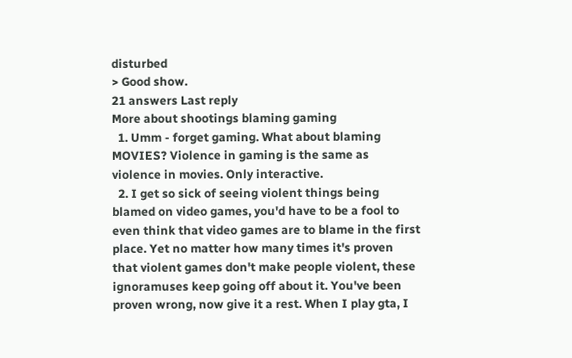disturbed
> Good show.
21 answers Last reply
More about shootings blaming gaming
  1. Umm - forget gaming. What about blaming MOVIES? Violence in gaming is the same as violence in movies. Only interactive.
  2. I get so sick of seeing violent things being blamed on video games, you'd have to be a fool to even think that video games are to blame in the first place. Yet no matter how many times it's proven that violent games don't make people violent, these ignoramuses keep going off about it. You've been proven wrong, now give it a rest. When I play gta, I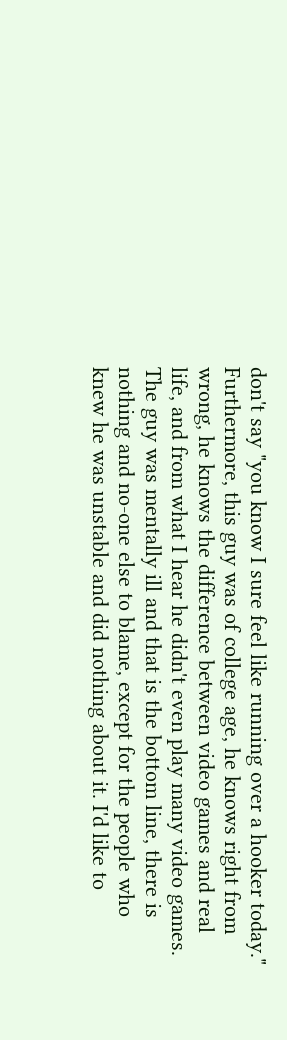don't say "you know I sure feel like running over a hooker today." Furthermore, this guy was of college age, he knows right from wrong, he knows the difference between video games and real life, and from what I hear he didn't even play many video games. The guy was mentally ill and that is the bottom line, there is nothing and no-one else to blame, except for the people who knew he was unstable and did nothing about it. I'd like to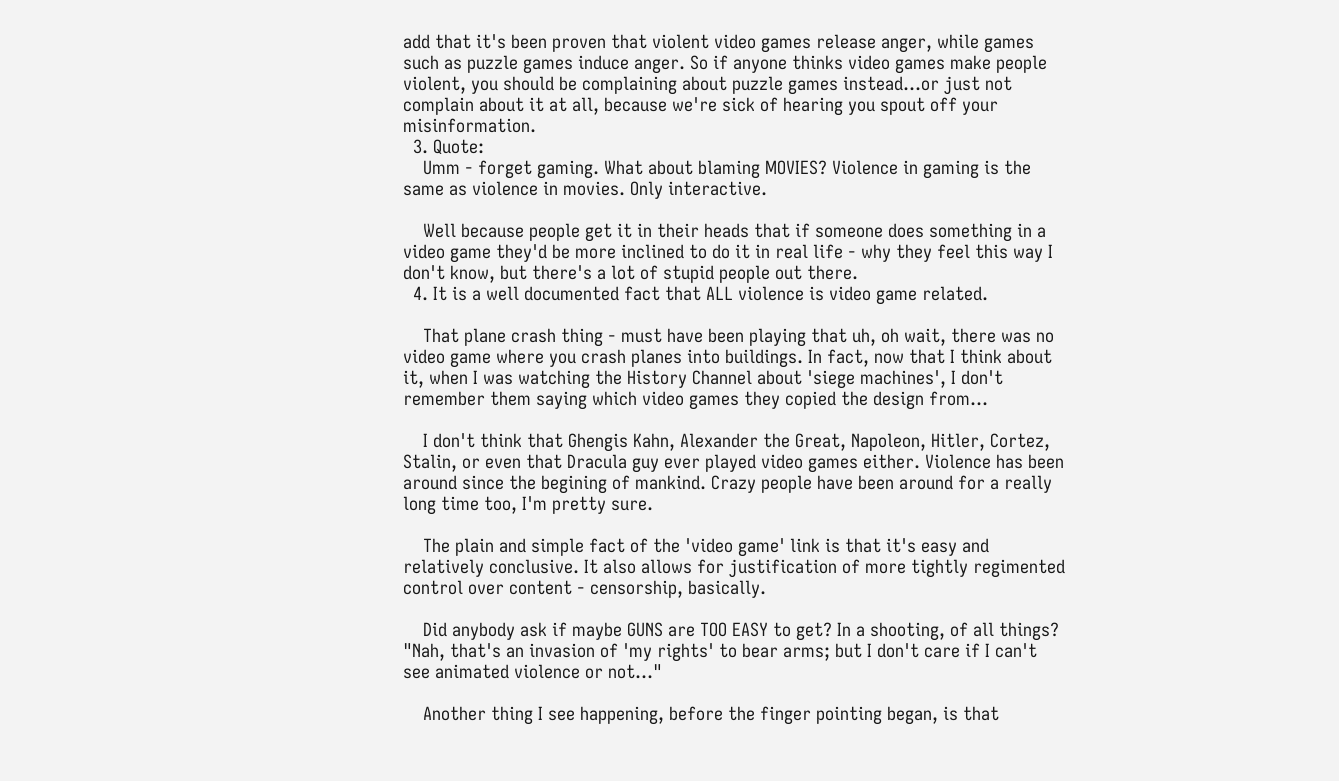add that it's been proven that violent video games release anger, while games such as puzzle games induce anger. So if anyone thinks video games make people violent, you should be complaining about puzzle games instead...or just not complain about it at all, because we're sick of hearing you spout off your misinformation.
  3. Quote:
    Umm - forget gaming. What about blaming MOVIES? Violence in gaming is the same as violence in movies. Only interactive.

    Well because people get it in their heads that if someone does something in a video game they'd be more inclined to do it in real life - why they feel this way I don't know, but there's a lot of stupid people out there.
  4. It is a well documented fact that ALL violence is video game related.

    That plane crash thing - must have been playing that uh, oh wait, there was no video game where you crash planes into buildings. In fact, now that I think about it, when I was watching the History Channel about 'siege machines', I don't remember them saying which video games they copied the design from...

    I don't think that Ghengis Kahn, Alexander the Great, Napoleon, Hitler, Cortez, Stalin, or even that Dracula guy ever played video games either. Violence has been around since the begining of mankind. Crazy people have been around for a really long time too, I'm pretty sure.

    The plain and simple fact of the 'video game' link is that it's easy and relatively conclusive. It also allows for justification of more tightly regimented control over content - censorship, basically.

    Did anybody ask if maybe GUNS are TOO EASY to get? In a shooting, of all things? "Nah, that's an invasion of 'my rights' to bear arms; but I don't care if I can't see animated violence or not..."

    Another thing I see happening, before the finger pointing began, is that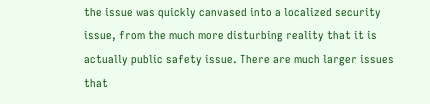the issue was quickly canvased into a localized security issue, from the much more disturbing reality that it is actually public safety issue. There are much larger issues that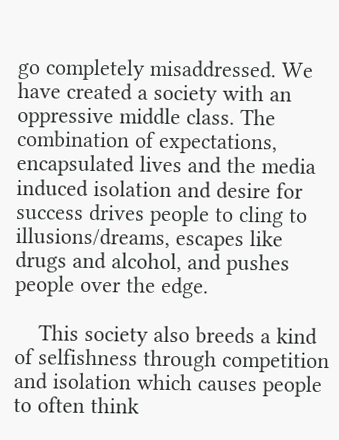go completely misaddressed. We have created a society with an oppressive middle class. The combination of expectations, encapsulated lives and the media induced isolation and desire for success drives people to cling to illusions/dreams, escapes like drugs and alcohol, and pushes people over the edge.

    This society also breeds a kind of selfishness through competition and isolation which causes people to often think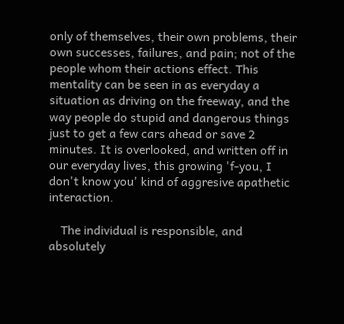only of themselves, their own problems, their own successes, failures, and pain; not of the people whom their actions effect. This mentality can be seen in as everyday a situation as driving on the freeway, and the way people do stupid and dangerous things just to get a few cars ahead or save 2 minutes. It is overlooked, and written off in our everyday lives, this growing 'f-you, I don't know you' kind of aggresive apathetic interaction.

    The individual is responsible, and absolutely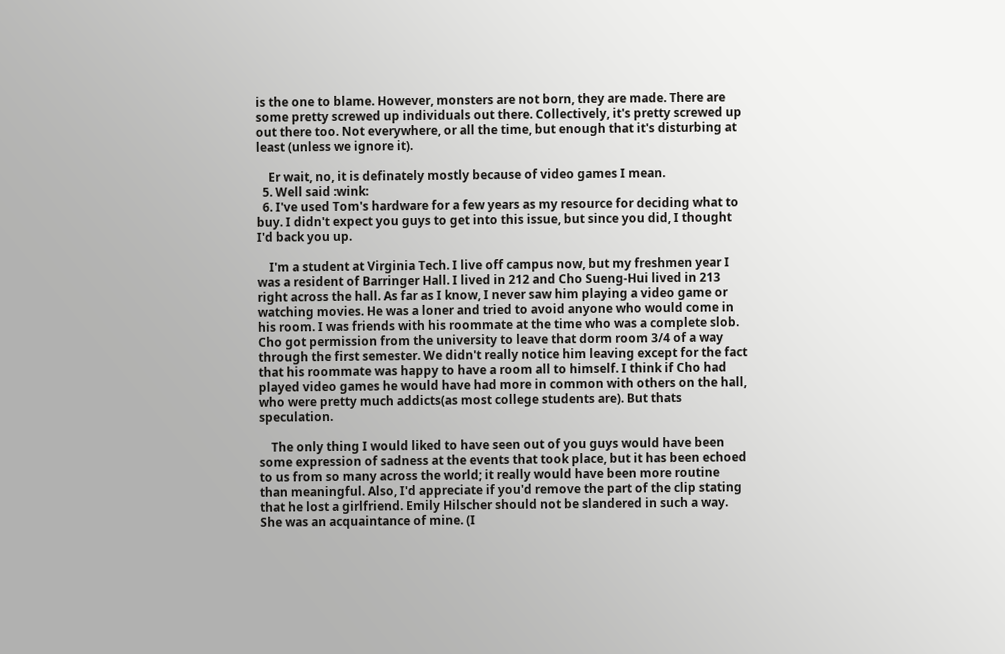is the one to blame. However, monsters are not born, they are made. There are some pretty screwed up individuals out there. Collectively, it's pretty screwed up out there too. Not everywhere, or all the time, but enough that it's disturbing at least (unless we ignore it).

    Er wait, no, it is definately mostly because of video games I mean.
  5. Well said :wink:
  6. I've used Tom's hardware for a few years as my resource for deciding what to buy. I didn't expect you guys to get into this issue, but since you did, I thought I'd back you up.

    I'm a student at Virginia Tech. I live off campus now, but my freshmen year I was a resident of Barringer Hall. I lived in 212 and Cho Sueng-Hui lived in 213 right across the hall. As far as I know, I never saw him playing a video game or watching movies. He was a loner and tried to avoid anyone who would come in his room. I was friends with his roommate at the time who was a complete slob. Cho got permission from the university to leave that dorm room 3/4 of a way through the first semester. We didn't really notice him leaving except for the fact that his roommate was happy to have a room all to himself. I think if Cho had played video games he would have had more in common with others on the hall, who were pretty much addicts(as most college students are). But thats speculation.

    The only thing I would liked to have seen out of you guys would have been some expression of sadness at the events that took place, but it has been echoed to us from so many across the world; it really would have been more routine than meaningful. Also, I'd appreciate if you'd remove the part of the clip stating that he lost a girlfriend. Emily Hilscher should not be slandered in such a way. She was an acquaintance of mine. (I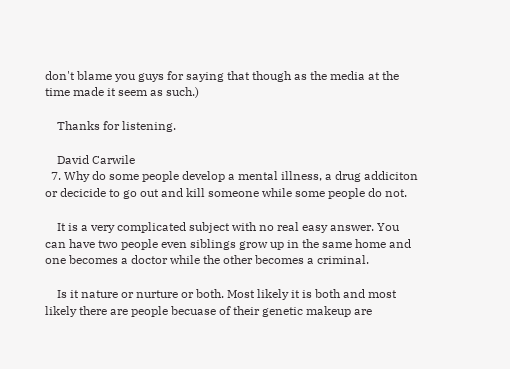don't blame you guys for saying that though as the media at the time made it seem as such.)

    Thanks for listening.

    David Carwile
  7. Why do some people develop a mental illness, a drug addiciton or decicide to go out and kill someone while some people do not.

    It is a very complicated subject with no real easy answer. You can have two people even siblings grow up in the same home and one becomes a doctor while the other becomes a criminal.

    Is it nature or nurture or both. Most likely it is both and most likely there are people becuase of their genetic makeup are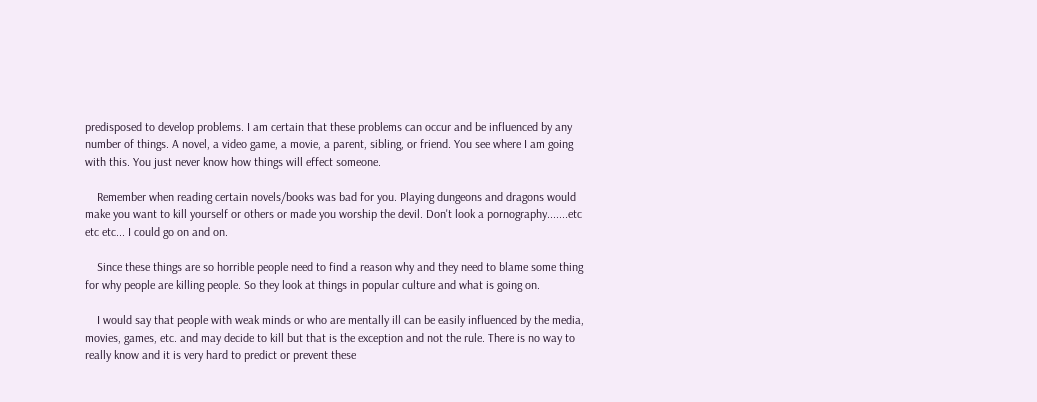predisposed to develop problems. I am certain that these problems can occur and be influenced by any number of things. A novel, a video game, a movie, a parent, sibling, or friend. You see where I am going with this. You just never know how things will effect someone.

    Remember when reading certain novels/books was bad for you. Playing dungeons and dragons would make you want to kill yourself or others or made you worship the devil. Don't look a pornography.......etc etc etc... I could go on and on.

    Since these things are so horrible people need to find a reason why and they need to blame some thing for why people are killing people. So they look at things in popular culture and what is going on.

    I would say that people with weak minds or who are mentally ill can be easily influenced by the media, movies, games, etc. and may decide to kill but that is the exception and not the rule. There is no way to really know and it is very hard to predict or prevent these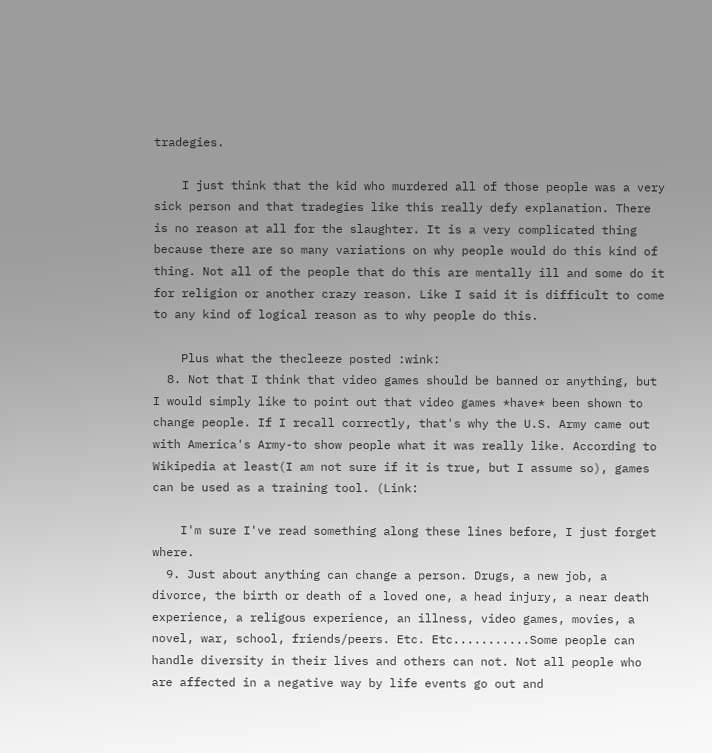tradegies.

    I just think that the kid who murdered all of those people was a very sick person and that tradegies like this really defy explanation. There is no reason at all for the slaughter. It is a very complicated thing because there are so many variations on why people would do this kind of thing. Not all of the people that do this are mentally ill and some do it for religion or another crazy reason. Like I said it is difficult to come to any kind of logical reason as to why people do this.

    Plus what the thecleeze posted :wink:
  8. Not that I think that video games should be banned or anything, but I would simply like to point out that video games *have* been shown to change people. If I recall correctly, that's why the U.S. Army came out with America's Army-to show people what it was really like. According to Wikipedia at least(I am not sure if it is true, but I assume so), games can be used as a training tool. (Link:

    I'm sure I've read something along these lines before, I just forget where.
  9. Just about anything can change a person. Drugs, a new job, a divorce, the birth or death of a loved one, a head injury, a near death experience, a religous experience, an illness, video games, movies, a novel, war, school, friends/peers. Etc. Etc...........Some people can handle diversity in their lives and others can not. Not all people who are affected in a negative way by life events go out and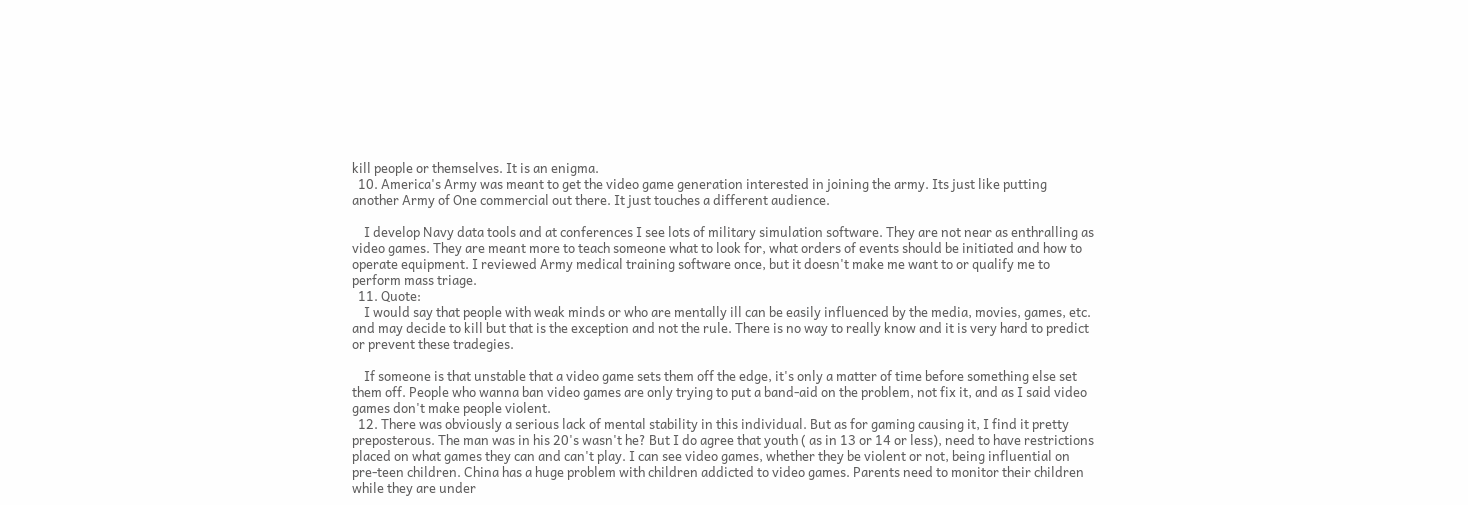kill people or themselves. It is an enigma.
  10. America's Army was meant to get the video game generation interested in joining the army. Its just like putting another Army of One commercial out there. It just touches a different audience.

    I develop Navy data tools and at conferences I see lots of military simulation software. They are not near as enthralling as video games. They are meant more to teach someone what to look for, what orders of events should be initiated and how to operate equipment. I reviewed Army medical training software once, but it doesn't make me want to or qualify me to perform mass triage.
  11. Quote:
    I would say that people with weak minds or who are mentally ill can be easily influenced by the media, movies, games, etc. and may decide to kill but that is the exception and not the rule. There is no way to really know and it is very hard to predict or prevent these tradegies.

    If someone is that unstable that a video game sets them off the edge, it's only a matter of time before something else set them off. People who wanna ban video games are only trying to put a band-aid on the problem, not fix it, and as I said video games don't make people violent.
  12. There was obviously a serious lack of mental stability in this individual. But as for gaming causing it, I find it pretty preposterous. The man was in his 20's wasn't he? But I do agree that youth ( as in 13 or 14 or less), need to have restrictions placed on what games they can and can't play. I can see video games, whether they be violent or not, being influential on pre-teen children. China has a huge problem with children addicted to video games. Parents need to monitor their children while they are under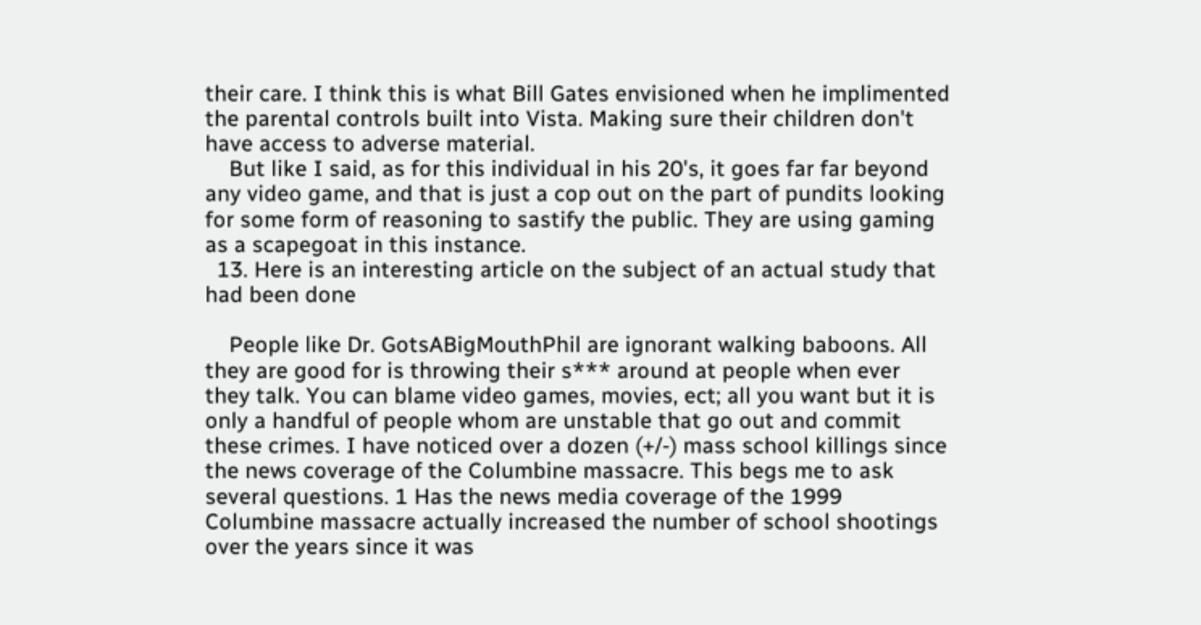their care. I think this is what Bill Gates envisioned when he implimented the parental controls built into Vista. Making sure their children don't have access to adverse material.
    But like I said, as for this individual in his 20's, it goes far far beyond any video game, and that is just a cop out on the part of pundits looking for some form of reasoning to sastify the public. They are using gaming as a scapegoat in this instance.
  13. Here is an interesting article on the subject of an actual study that had been done

    People like Dr. GotsABigMouthPhil are ignorant walking baboons. All they are good for is throwing their s*** around at people when ever they talk. You can blame video games, movies, ect; all you want but it is only a handful of people whom are unstable that go out and commit these crimes. I have noticed over a dozen (+/-) mass school killings since the news coverage of the Columbine massacre. This begs me to ask several questions. 1 Has the news media coverage of the 1999 Columbine massacre actually increased the number of school shootings over the years since it was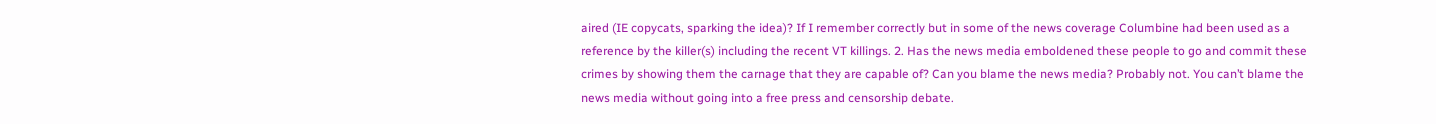aired (IE copycats, sparking the idea)? If I remember correctly but in some of the news coverage Columbine had been used as a reference by the killer(s) including the recent VT killings. 2. Has the news media emboldened these people to go and commit these crimes by showing them the carnage that they are capable of? Can you blame the news media? Probably not. You can’t blame the news media without going into a free press and censorship debate.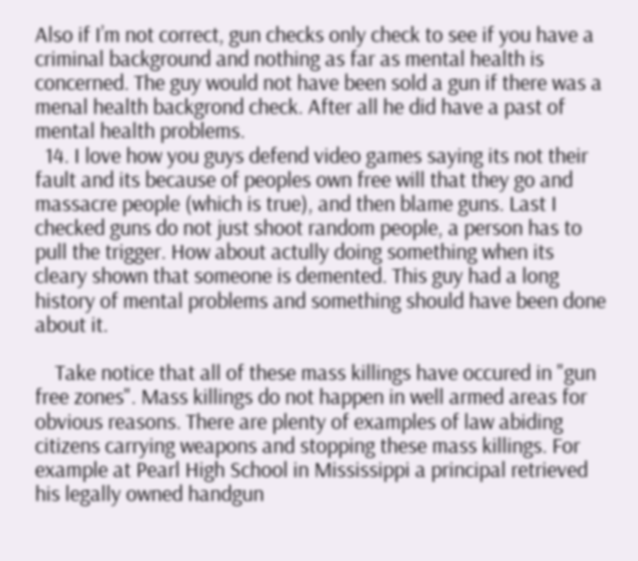Also if I’m not correct, gun checks only check to see if you have a criminal background and nothing as far as mental health is concerned. The guy would not have been sold a gun if there was a menal health backgrond check. After all he did have a past of mental health problems.
  14. I love how you guys defend video games saying its not their fault and its because of peoples own free will that they go and massacre people (which is true), and then blame guns. Last I checked guns do not just shoot random people, a person has to pull the trigger. How about actully doing something when its cleary shown that someone is demented. This guy had a long history of mental problems and something should have been done about it.

    Take notice that all of these mass killings have occured in "gun free zones". Mass killings do not happen in well armed areas for obvious reasons. There are plenty of examples of law abiding citizens carrying weapons and stopping these mass killings. For example at Pearl High School in Mississippi a principal retrieved his legally owned handgun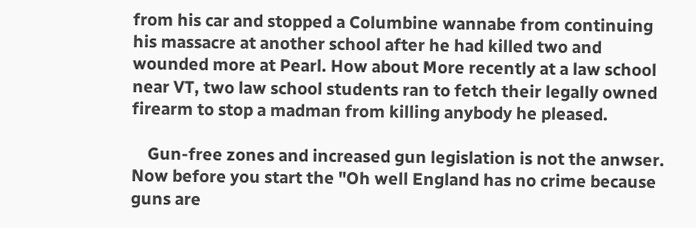from his car and stopped a Columbine wannabe from continuing his massacre at another school after he had killed two and wounded more at Pearl. How about More recently at a law school near VT, two law school students ran to fetch their legally owned firearm to stop a madman from killing anybody he pleased.

    Gun-free zones and increased gun legislation is not the anwser. Now before you start the "Oh well England has no crime because guns are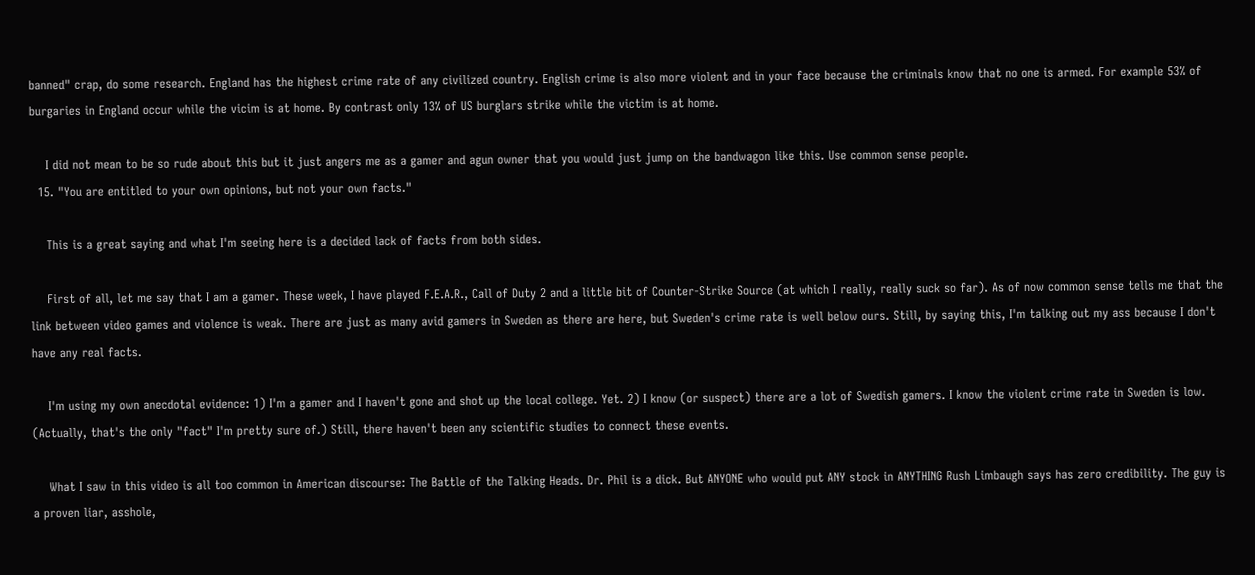banned" crap, do some research. England has the highest crime rate of any civilized country. English crime is also more violent and in your face because the criminals know that no one is armed. For example 53% of burgaries in England occur while the vicim is at home. By contrast only 13% of US burglars strike while the victim is at home.

    I did not mean to be so rude about this but it just angers me as a gamer and agun owner that you would just jump on the bandwagon like this. Use common sense people.
  15. "You are entitled to your own opinions, but not your own facts."

    This is a great saying and what I'm seeing here is a decided lack of facts from both sides.

    First of all, let me say that I am a gamer. These week, I have played F.E.A.R., Call of Duty 2 and a little bit of Counter-Strike Source (at which I really, really suck so far). As of now common sense tells me that the link between video games and violence is weak. There are just as many avid gamers in Sweden as there are here, but Sweden's crime rate is well below ours. Still, by saying this, I'm talking out my ass because I don't have any real facts.

    I'm using my own anecdotal evidence: 1) I'm a gamer and I haven't gone and shot up the local college. Yet. 2) I know (or suspect) there are a lot of Swedish gamers. I know the violent crime rate in Sweden is low. (Actually, that's the only "fact" I'm pretty sure of.) Still, there haven't been any scientific studies to connect these events.

    What I saw in this video is all too common in American discourse: The Battle of the Talking Heads. Dr. Phil is a dick. But ANYONE who would put ANY stock in ANYTHING Rush Limbaugh says has zero credibility. The guy is a proven liar, asshole,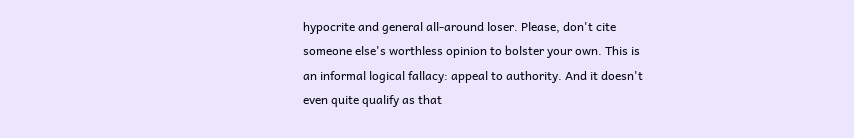hypocrite and general all-around loser. Please, don't cite someone else's worthless opinion to bolster your own. This is an informal logical fallacy: appeal to authority. And it doesn't even quite qualify as that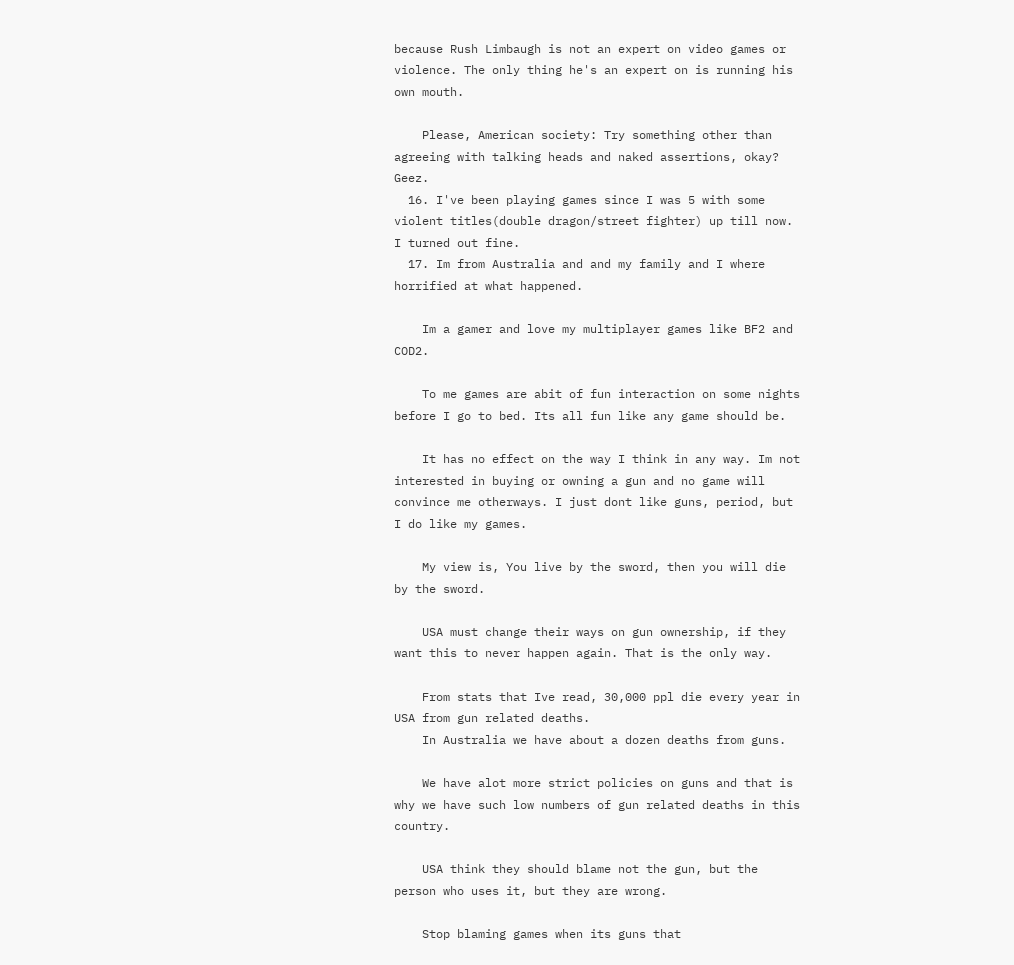because Rush Limbaugh is not an expert on video games or violence. The only thing he's an expert on is running his own mouth.

    Please, American society: Try something other than agreeing with talking heads and naked assertions, okay? Geez.
  16. I've been playing games since I was 5 with some violent titles(double dragon/street fighter) up till now. I turned out fine.
  17. Im from Australia and and my family and I where horrified at what happened.

    Im a gamer and love my multiplayer games like BF2 and COD2.

    To me games are abit of fun interaction on some nights before I go to bed. Its all fun like any game should be.

    It has no effect on the way I think in any way. Im not interested in buying or owning a gun and no game will convince me otherways. I just dont like guns, period, but I do like my games.

    My view is, You live by the sword, then you will die by the sword.

    USA must change their ways on gun ownership, if they want this to never happen again. That is the only way.

    From stats that Ive read, 30,000 ppl die every year in USA from gun related deaths.
    In Australia we have about a dozen deaths from guns.

    We have alot more strict policies on guns and that is why we have such low numbers of gun related deaths in this country.

    USA think they should blame not the gun, but the person who uses it, but they are wrong.

    Stop blaming games when its guns that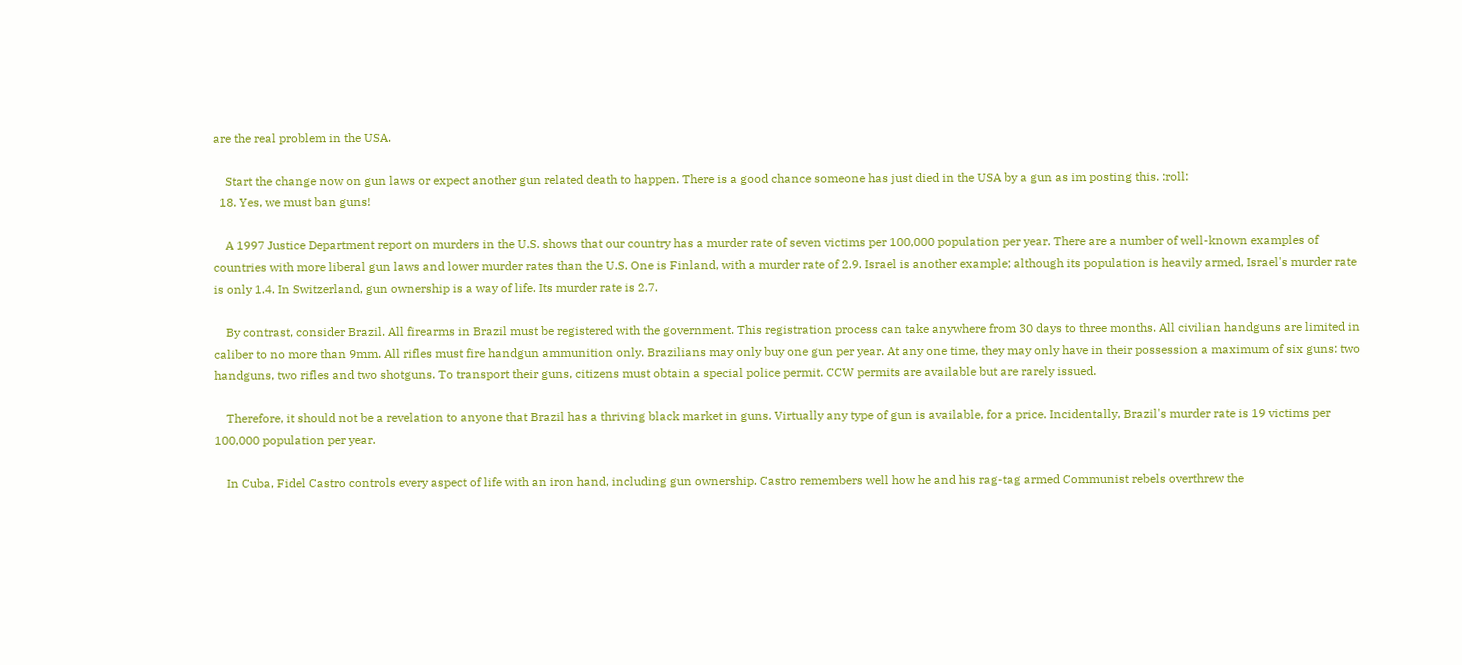are the real problem in the USA.

    Start the change now on gun laws or expect another gun related death to happen. There is a good chance someone has just died in the USA by a gun as im posting this. :roll:
  18. Yes, we must ban guns!

    A 1997 Justice Department report on murders in the U.S. shows that our country has a murder rate of seven victims per 100,000 population per year. There are a number of well-known examples of countries with more liberal gun laws and lower murder rates than the U.S. One is Finland, with a murder rate of 2.9. Israel is another example; although its population is heavily armed, Israel's murder rate is only 1.4. In Switzerland, gun ownership is a way of life. Its murder rate is 2.7.

    By contrast, consider Brazil. All firearms in Brazil must be registered with the government. This registration process can take anywhere from 30 days to three months. All civilian handguns are limited in caliber to no more than 9mm. All rifles must fire handgun ammunition only. Brazilians may only buy one gun per year. At any one time, they may only have in their possession a maximum of six guns: two handguns, two rifles and two shotguns. To transport their guns, citizens must obtain a special police permit. CCW permits are available but are rarely issued.

    Therefore, it should not be a revelation to anyone that Brazil has a thriving black market in guns. Virtually any type of gun is available, for a price. Incidentally, Brazil's murder rate is 19 victims per 100,000 population per year.

    In Cuba, Fidel Castro controls every aspect of life with an iron hand, including gun ownership. Castro remembers well how he and his rag-tag armed Communist rebels overthrew the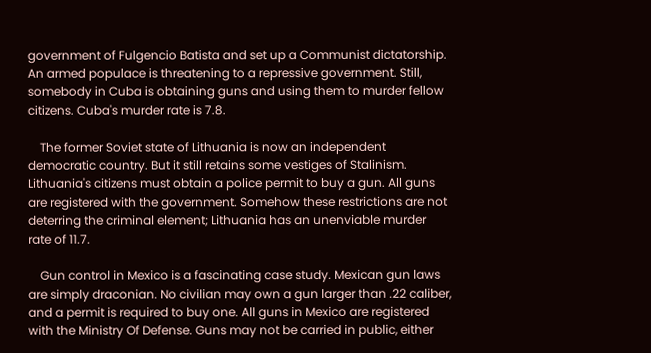government of Fulgencio Batista and set up a Communist dictatorship. An armed populace is threatening to a repressive government. Still, somebody in Cuba is obtaining guns and using them to murder fellow citizens. Cuba's murder rate is 7.8.

    The former Soviet state of Lithuania is now an independent democratic country. But it still retains some vestiges of Stalinism. Lithuania's citizens must obtain a police permit to buy a gun. All guns are registered with the government. Somehow these restrictions are not deterring the criminal element; Lithuania has an unenviable murder rate of 11.7.

    Gun control in Mexico is a fascinating case study. Mexican gun laws are simply draconian. No civilian may own a gun larger than .22 caliber, and a permit is required to buy one. All guns in Mexico are registered with the Ministry Of Defense. Guns may not be carried in public, either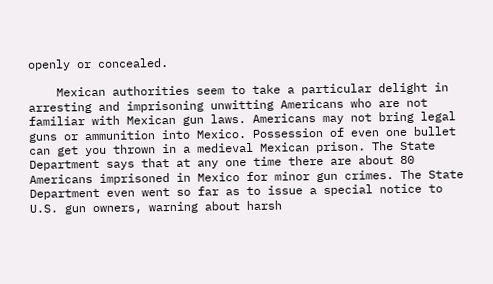openly or concealed.

    Mexican authorities seem to take a particular delight in arresting and imprisoning unwitting Americans who are not familiar with Mexican gun laws. Americans may not bring legal guns or ammunition into Mexico. Possession of even one bullet can get you thrown in a medieval Mexican prison. The State Department says that at any one time there are about 80 Americans imprisoned in Mexico for minor gun crimes. The State Department even went so far as to issue a special notice to U.S. gun owners, warning about harsh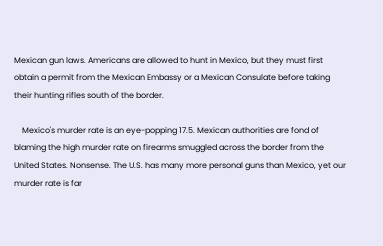Mexican gun laws. Americans are allowed to hunt in Mexico, but they must first obtain a permit from the Mexican Embassy or a Mexican Consulate before taking their hunting rifles south of the border.

    Mexico's murder rate is an eye-popping 17.5. Mexican authorities are fond of blaming the high murder rate on firearms smuggled across the border from the United States. Nonsense. The U.S. has many more personal guns than Mexico, yet our murder rate is far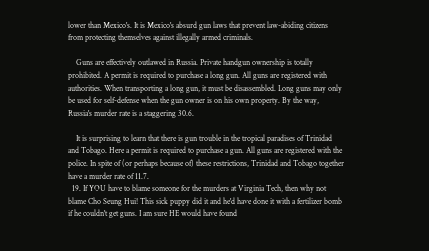lower than Mexico's. It is Mexico's absurd gun laws that prevent law-abiding citizens from protecting themselves against illegally armed criminals.

    Guns are effectively outlawed in Russia. Private handgun ownership is totally prohibited. A permit is required to purchase a long gun. All guns are registered with authorities. When transporting a long gun, it must be disassembled. Long guns may only be used for self-defense when the gun owner is on his own property. By the way, Russia's murder rate is a staggering 30.6.

    It is surprising to learn that there is gun trouble in the tropical paradises of Trinidad and Tobago. Here a permit is required to purchase a gun. All guns are registered with the police. In spite of (or perhaps because of) these restrictions, Trinidad and Tobago together have a murder rate of 11.7.
  19. If YOU have to blame someone for the murders at Virginia Tech, then why not blame Cho Seung Hui! This sick puppy did it and he'd have done it with a fertilizer bomb if he couldn't get guns. I am sure HE would have found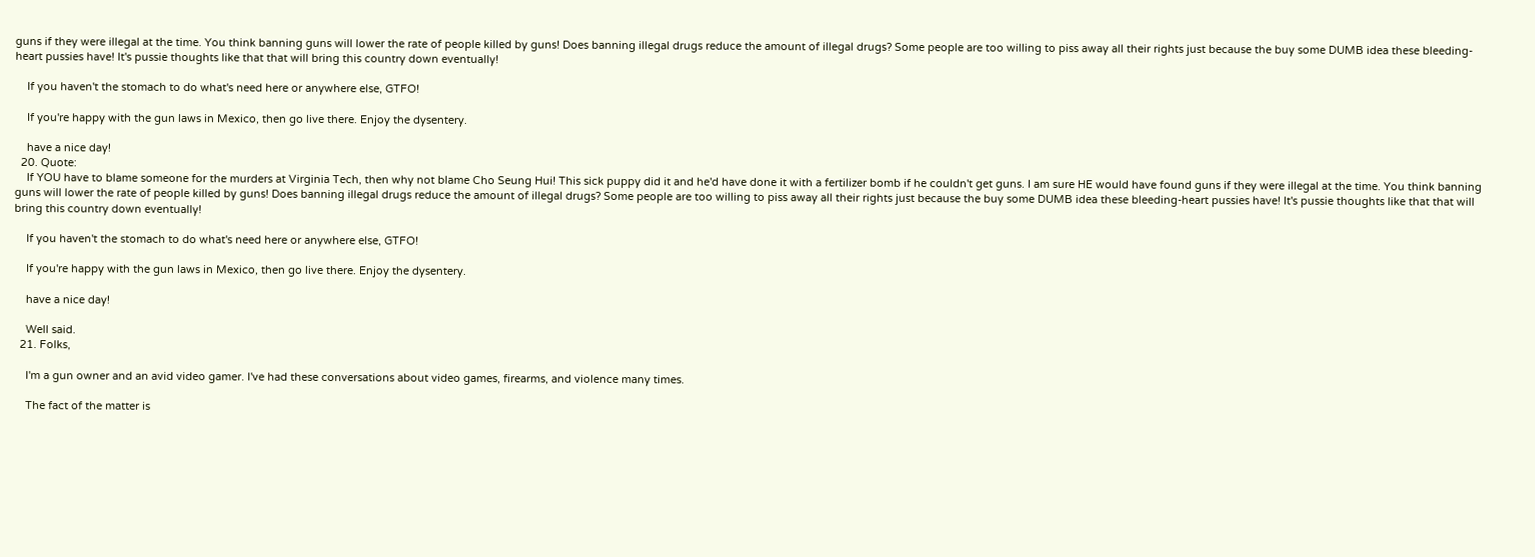guns if they were illegal at the time. You think banning guns will lower the rate of people killed by guns! Does banning illegal drugs reduce the amount of illegal drugs? Some people are too willing to piss away all their rights just because the buy some DUMB idea these bleeding-heart pussies have! It's pussie thoughts like that that will bring this country down eventually!

    If you haven't the stomach to do what's need here or anywhere else, GTFO!

    If you're happy with the gun laws in Mexico, then go live there. Enjoy the dysentery.

    have a nice day!
  20. Quote:
    If YOU have to blame someone for the murders at Virginia Tech, then why not blame Cho Seung Hui! This sick puppy did it and he'd have done it with a fertilizer bomb if he couldn't get guns. I am sure HE would have found guns if they were illegal at the time. You think banning guns will lower the rate of people killed by guns! Does banning illegal drugs reduce the amount of illegal drugs? Some people are too willing to piss away all their rights just because the buy some DUMB idea these bleeding-heart pussies have! It's pussie thoughts like that that will bring this country down eventually!

    If you haven't the stomach to do what's need here or anywhere else, GTFO!

    If you're happy with the gun laws in Mexico, then go live there. Enjoy the dysentery.

    have a nice day!

    Well said.
  21. Folks,

    I'm a gun owner and an avid video gamer. I've had these conversations about video games, firearms, and violence many times.

    The fact of the matter is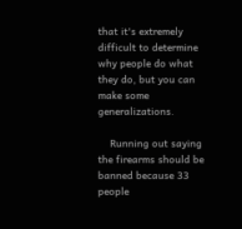that it's extremely difficult to determine why people do what they do, but you can make some generalizations.

    Running out saying the firearms should be banned because 33 people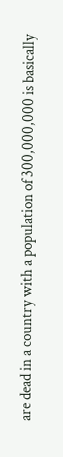are dead in a country with a population of 300,000,000 is basically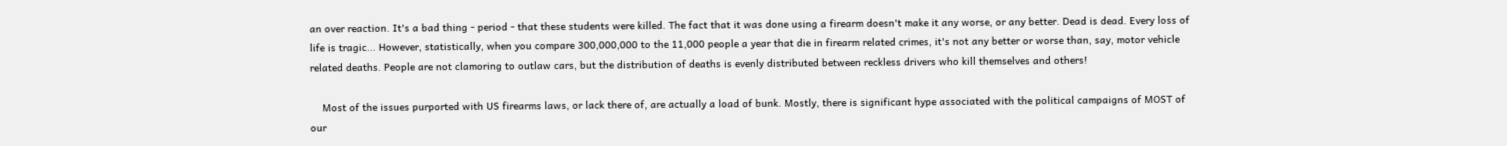an over reaction. It's a bad thing - period - that these students were killed. The fact that it was done using a firearm doesn't make it any worse, or any better. Dead is dead. Every loss of life is tragic... However, statistically, when you compare 300,000,000 to the 11,000 people a year that die in firearm related crimes, it's not any better or worse than, say, motor vehicle related deaths. People are not clamoring to outlaw cars, but the distribution of deaths is evenly distributed between reckless drivers who kill themselves and others!

    Most of the issues purported with US firearms laws, or lack there of, are actually a load of bunk. Mostly, there is significant hype associated with the political campaigns of MOST of our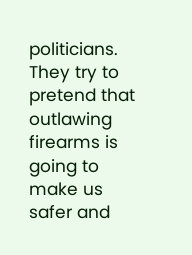politicians. They try to pretend that outlawing firearms is going to make us safer and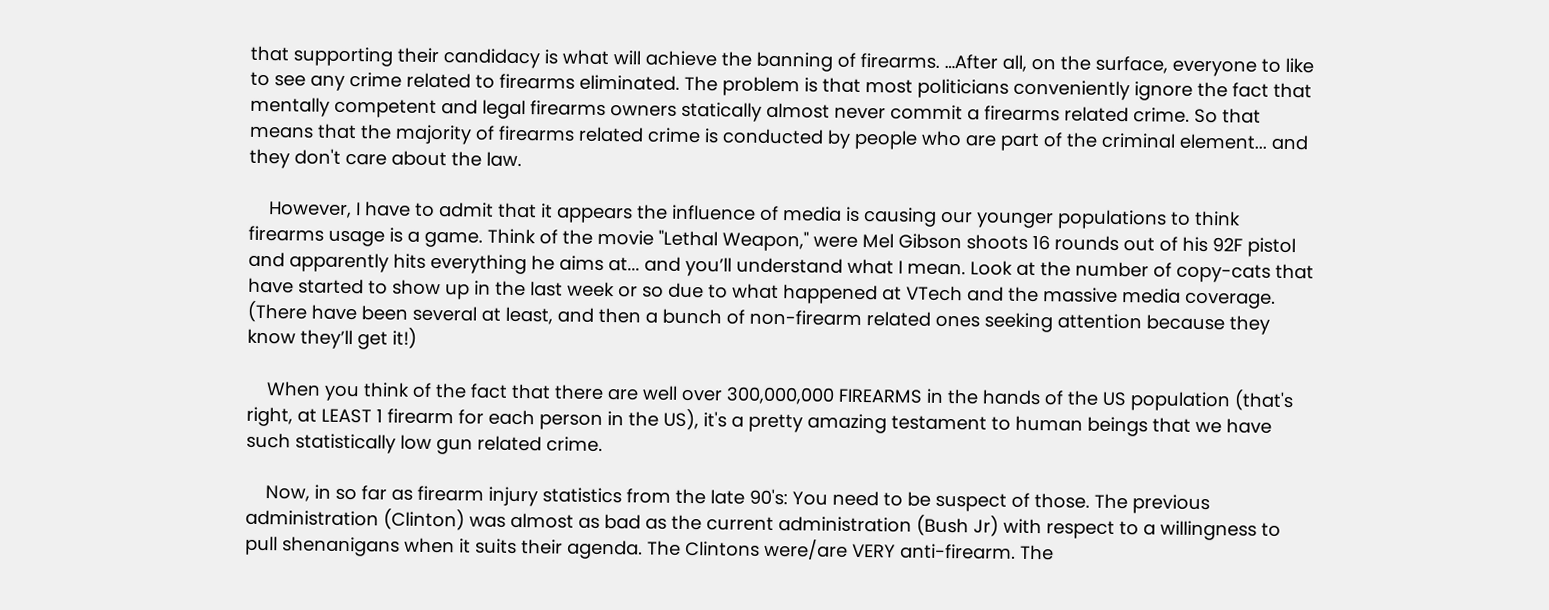that supporting their candidacy is what will achieve the banning of firearms. …After all, on the surface, everyone to like to see any crime related to firearms eliminated. The problem is that most politicians conveniently ignore the fact that mentally competent and legal firearms owners statically almost never commit a firearms related crime. So that means that the majority of firearms related crime is conducted by people who are part of the criminal element... and they don't care about the law.

    However, I have to admit that it appears the influence of media is causing our younger populations to think firearms usage is a game. Think of the movie "Lethal Weapon," were Mel Gibson shoots 16 rounds out of his 92F pistol and apparently hits everything he aims at... and you’ll understand what I mean. Look at the number of copy-cats that have started to show up in the last week or so due to what happened at VTech and the massive media coverage. (There have been several at least, and then a bunch of non-firearm related ones seeking attention because they know they’ll get it!)

    When you think of the fact that there are well over 300,000,000 FIREARMS in the hands of the US population (that's right, at LEAST 1 firearm for each person in the US), it's a pretty amazing testament to human beings that we have such statistically low gun related crime.

    Now, in so far as firearm injury statistics from the late 90's: You need to be suspect of those. The previous administration (Clinton) was almost as bad as the current administration (Bush Jr) with respect to a willingness to pull shenanigans when it suits their agenda. The Clintons were/are VERY anti-firearm. The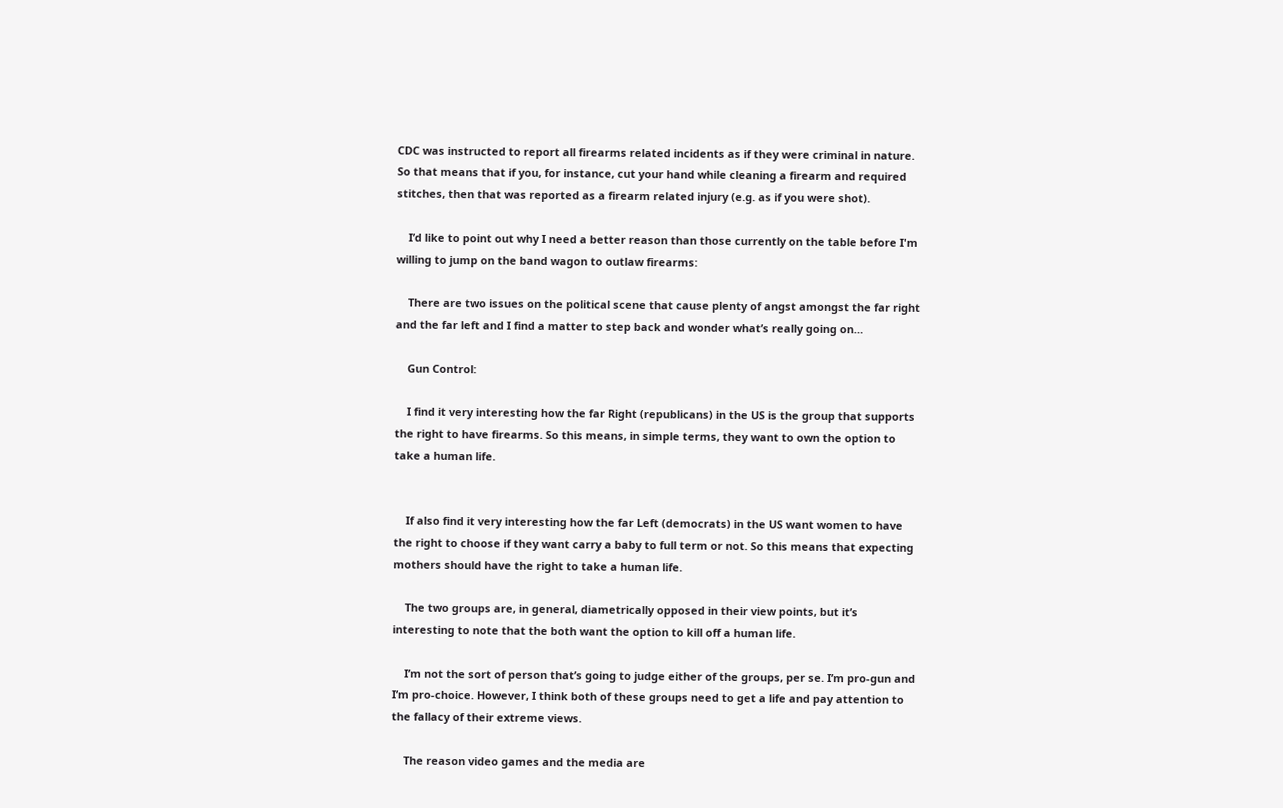CDC was instructed to report all firearms related incidents as if they were criminal in nature. So that means that if you, for instance, cut your hand while cleaning a firearm and required stitches, then that was reported as a firearm related injury (e.g. as if you were shot).

    I’d like to point out why I need a better reason than those currently on the table before I'm willing to jump on the band wagon to outlaw firearms:

    There are two issues on the political scene that cause plenty of angst amongst the far right and the far left and I find a matter to step back and wonder what’s really going on…

    Gun Control:

    I find it very interesting how the far Right (republicans) in the US is the group that supports the right to have firearms. So this means, in simple terms, they want to own the option to take a human life.


    If also find it very interesting how the far Left (democrats) in the US want women to have the right to choose if they want carry a baby to full term or not. So this means that expecting mothers should have the right to take a human life.

    The two groups are, in general, diametrically opposed in their view points, but it’s interesting to note that the both want the option to kill off a human life.

    I’m not the sort of person that’s going to judge either of the groups, per se. I’m pro-gun and I’m pro-choice. However, I think both of these groups need to get a life and pay attention to the fallacy of their extreme views.

    The reason video games and the media are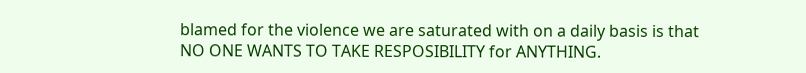blamed for the violence we are saturated with on a daily basis is that NO ONE WANTS TO TAKE RESPOSIBILITY for ANYTHING.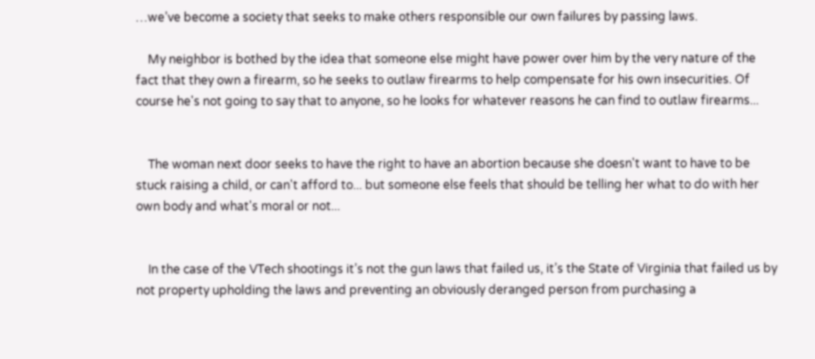…we’ve become a society that seeks to make others responsible our own failures by passing laws.

    My neighbor is bothed by the idea that someone else might have power over him by the very nature of the fact that they own a firearm, so he seeks to outlaw firearms to help compensate for his own insecurities. Of course he's not going to say that to anyone, so he looks for whatever reasons he can find to outlaw firearms...


    The woman next door seeks to have the right to have an abortion because she doesn't want to have to be stuck raising a child, or can't afford to... but someone else feels that should be telling her what to do with her own body and what's moral or not...


    In the case of the VTech shootings it’s not the gun laws that failed us, it’s the State of Virginia that failed us by not property upholding the laws and preventing an obviously deranged person from purchasing a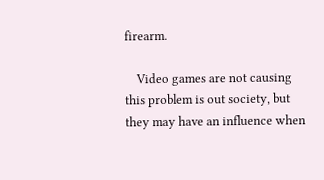firearm.

    Video games are not causing this problem is out society, but they may have an influence when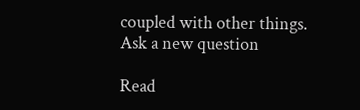coupled with other things.
Ask a new question

Read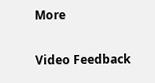More

Video Feedback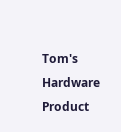Tom's Hardware Product